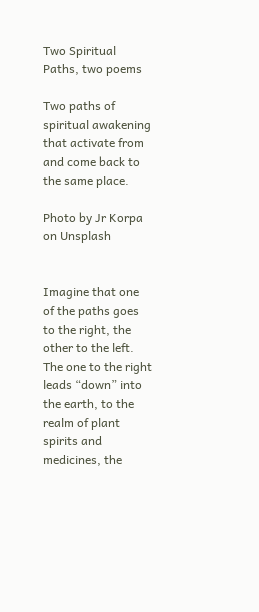Two Spiritual Paths, two poems

Two paths of spiritual awakening that activate from and come back to the same place.

Photo by Jr Korpa on Unsplash


Imagine that one of the paths goes to the right, the other to the left. The one to the right leads “down” into the earth, to the realm of plant spirits and medicines, the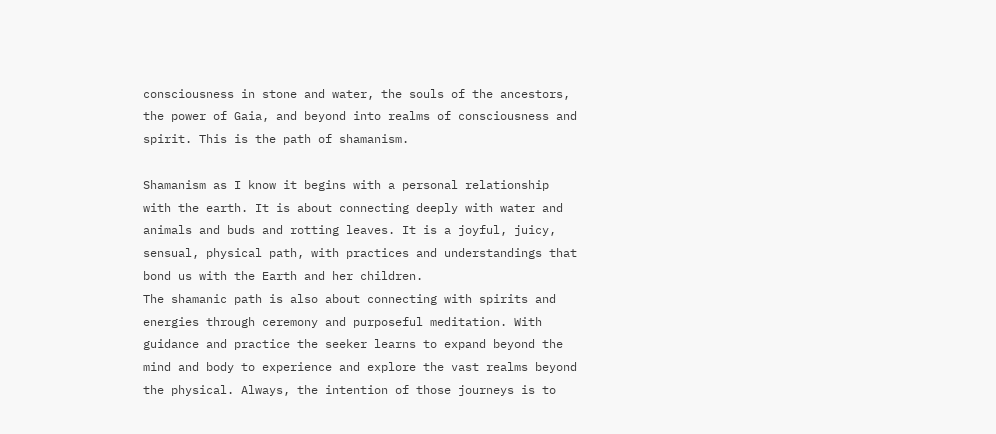consciousness in stone and water, the souls of the ancestors, the power of Gaia, and beyond into realms of consciousness and spirit. This is the path of shamanism.

Shamanism as I know it begins with a personal relationship with the earth. It is about connecting deeply with water and animals and buds and rotting leaves. It is a joyful, juicy, sensual, physical path, with practices and understandings that bond us with the Earth and her children.
The shamanic path is also about connecting with spirits and energies through ceremony and purposeful meditation. With guidance and practice the seeker learns to expand beyond the mind and body to experience and explore the vast realms beyond the physical. Always, the intention of those journeys is to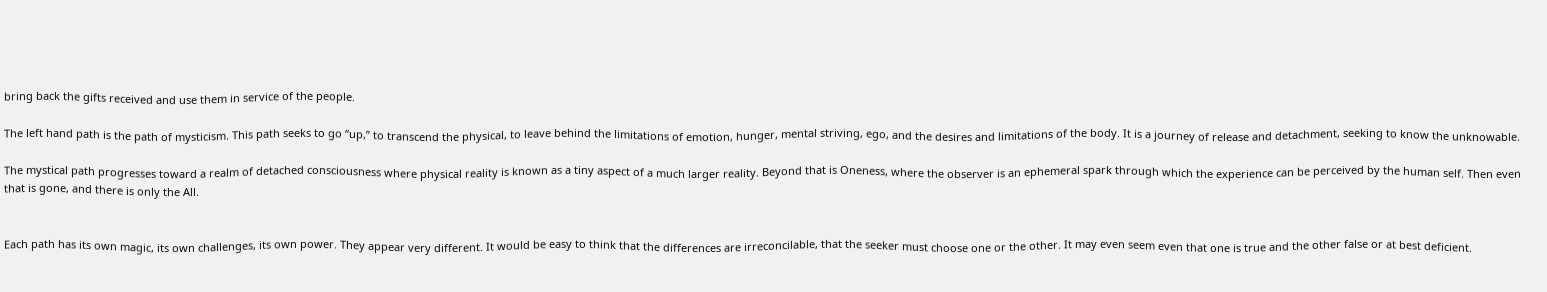bring back the gifts received and use them in service of the people.

The left hand path is the path of mysticism. This path seeks to go “up,” to transcend the physical, to leave behind the limitations of emotion, hunger, mental striving, ego, and the desires and limitations of the body. It is a journey of release and detachment, seeking to know the unknowable.

The mystical path progresses toward a realm of detached consciousness where physical reality is known as a tiny aspect of a much larger reality. Beyond that is Oneness, where the observer is an ephemeral spark through which the experience can be perceived by the human self. Then even that is gone, and there is only the All.


Each path has its own magic, its own challenges, its own power. They appear very different. It would be easy to think that the differences are irreconcilable, that the seeker must choose one or the other. It may even seem even that one is true and the other false or at best deficient.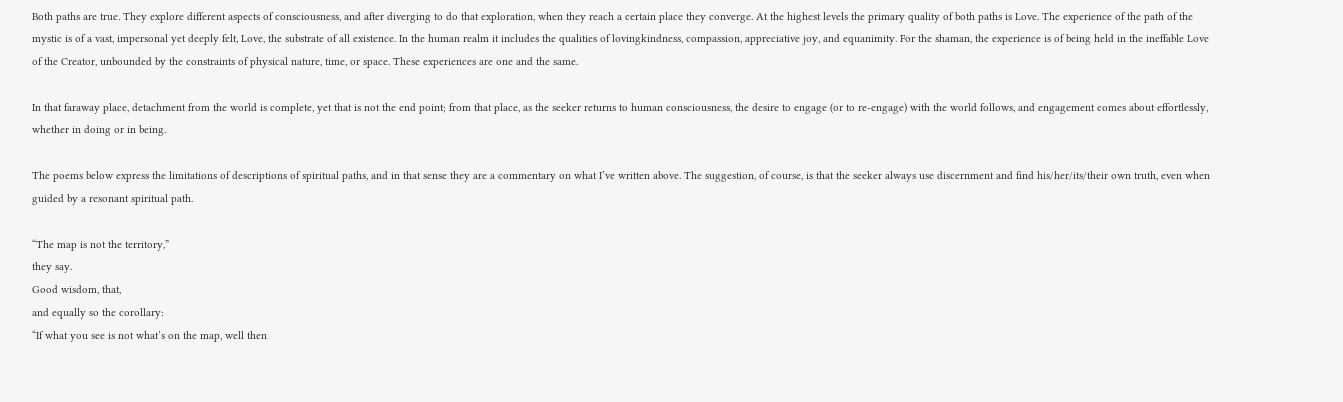Both paths are true. They explore different aspects of consciousness, and after diverging to do that exploration, when they reach a certain place they converge. At the highest levels the primary quality of both paths is Love. The experience of the path of the mystic is of a vast, impersonal yet deeply felt, Love, the substrate of all existence. In the human realm it includes the qualities of lovingkindness, compassion, appreciative joy, and equanimity. For the shaman, the experience is of being held in the ineffable Love of the Creator, unbounded by the constraints of physical nature, time, or space. These experiences are one and the same.

In that faraway place, detachment from the world is complete, yet that is not the end point; from that place, as the seeker returns to human consciousness, the desire to engage (or to re-engage) with the world follows, and engagement comes about effortlessly, whether in doing or in being.

The poems below express the limitations of descriptions of spiritual paths, and in that sense they are a commentary on what I’ve written above. The suggestion, of course, is that the seeker always use discernment and find his/her/its/their own truth, even when guided by a resonant spiritual path.

“The map is not the territory,”
they say.
Good wisdom, that,
and equally so the corollary:
“If what you see is not what’s on the map, well then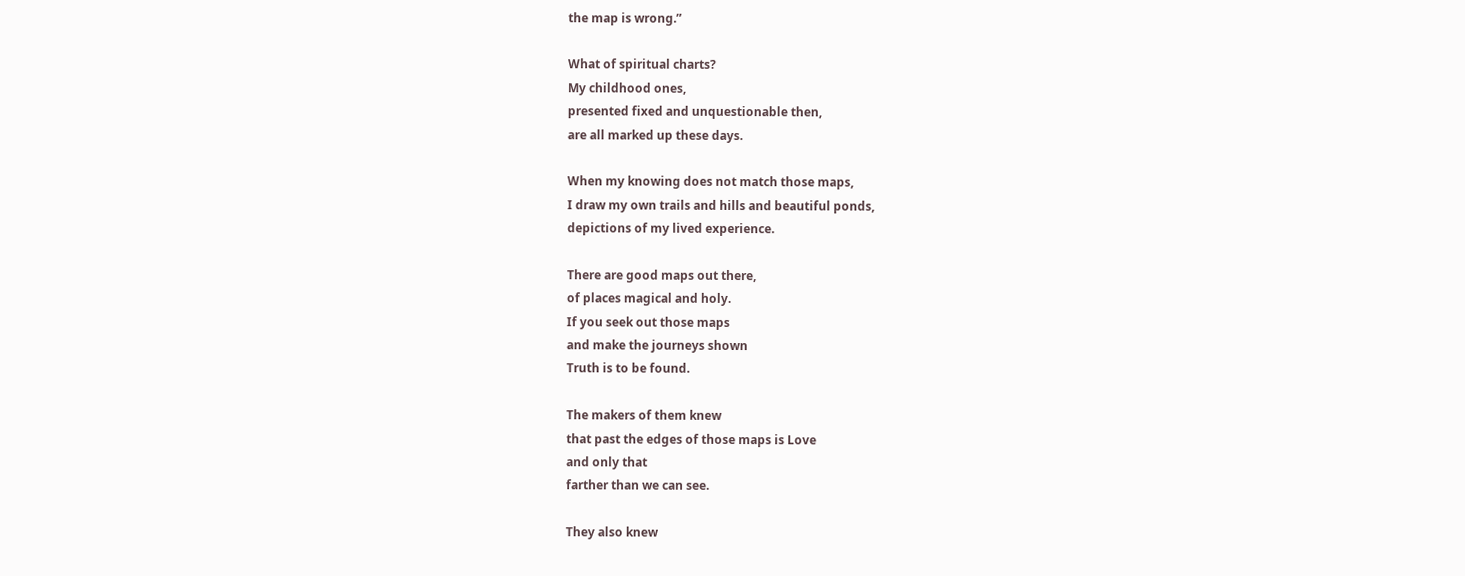the map is wrong.”

What of spiritual charts?
My childhood ones,
presented fixed and unquestionable then,
are all marked up these days.

When my knowing does not match those maps,
I draw my own trails and hills and beautiful ponds,
depictions of my lived experience.

There are good maps out there,
of places magical and holy.
If you seek out those maps
and make the journeys shown
Truth is to be found.

The makers of them knew
that past the edges of those maps is Love
and only that
farther than we can see.

They also knew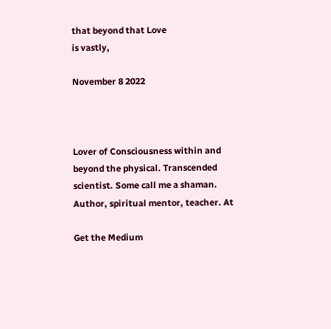that beyond that Love
is vastly,

November 8 2022



Lover of Consciousness within and beyond the physical. Transcended scientist. Some call me a shaman. Author, spiritual mentor, teacher. At

Get the Medium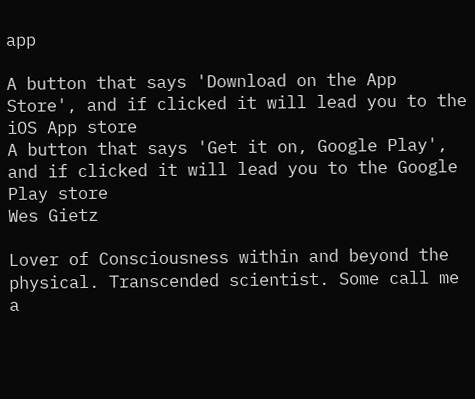app

A button that says 'Download on the App Store', and if clicked it will lead you to the iOS App store
A button that says 'Get it on, Google Play', and if clicked it will lead you to the Google Play store
Wes Gietz

Lover of Consciousness within and beyond the physical. Transcended scientist. Some call me a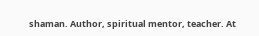shaman. Author, spiritual mentor, teacher. At